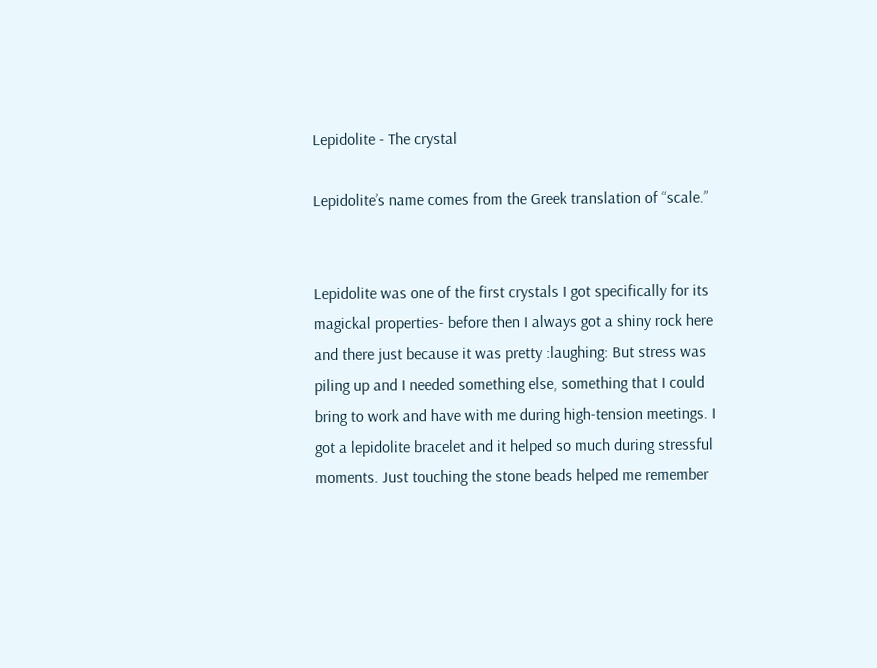Lepidolite - The crystal

Lepidolite’s name comes from the Greek translation of “scale.”


Lepidolite was one of the first crystals I got specifically for its magickal properties- before then I always got a shiny rock here and there just because it was pretty :laughing: But stress was piling up and I needed something else, something that I could bring to work and have with me during high-tension meetings. I got a lepidolite bracelet and it helped so much during stressful moments. Just touching the stone beads helped me remember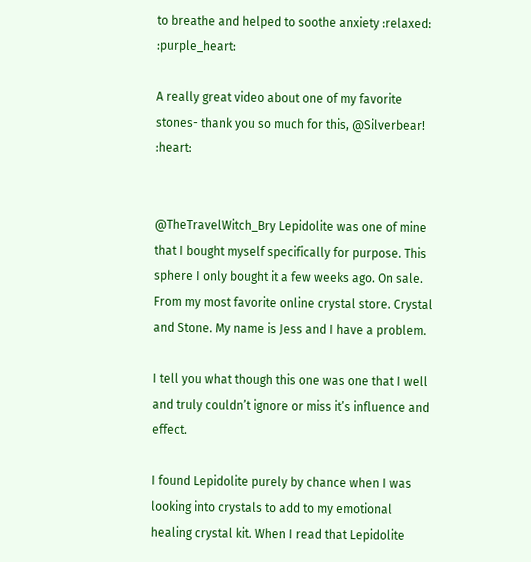to breathe and helped to soothe anxiety :relaxed: :purple_heart:

A really great video about one of my favorite stones- thank you so much for this, @Silverbear! :heart:


@TheTravelWitch_Bry Lepidolite was one of mine that I bought myself specifically for purpose. This sphere I only bought it a few weeks ago. On sale. From my most favorite online crystal store. Crystal and Stone. My name is Jess and I have a problem.

I tell you what though this one was one that I well and truly couldn’t ignore or miss it’s influence and effect.

I found Lepidolite purely by chance when I was looking into crystals to add to my emotional healing crystal kit. When I read that Lepidolite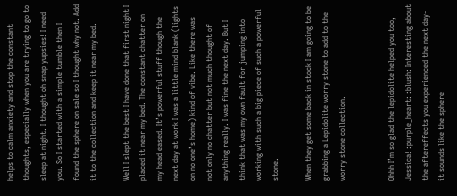helps to calm anxiety and stop the constant thoughts, especially when you are trying to go to sleep at night. I thought oh snap yupsies! I need you. So I started with a simple tumble then I found the sphere on sale so I thought why not. Add it to the collection and keep it near my bed.

Well I slept the best I have done that first night I placed it near my bed. The constant chatter on my head eased. It’s powerful stuff though the next day at work I was a little mind blank (lights on no one’s home) kind of vibe. Like there was not only no chatter but not much thought of anything really. I was fine the next day. But I think that was my own fault for jumping into working with such a big piece of such a powerful stone.

When they get some back in stock I am going to be grabbing a Lepidolite worry stone to add to the worry stone collection.


Ohhh I’m so glad the lepidolite helped you too, Jessica! :purple_heart: :blush: Interesting about the aftereffects you experienced the next day- it sounds like the sphere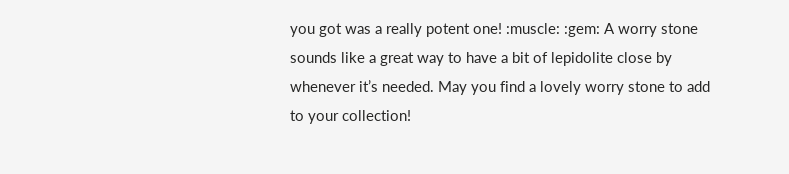you got was a really potent one! :muscle: :gem: A worry stone sounds like a great way to have a bit of lepidolite close by whenever it’s needed. May you find a lovely worry stone to add to your collection!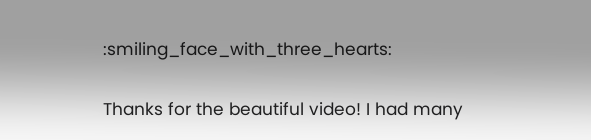:smiling_face_with_three_hearts:


Thanks for the beautiful video! I had many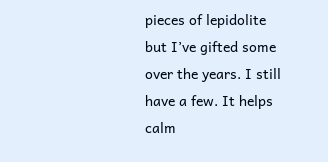pieces of lepidolite but I’ve gifted some over the years. I still have a few. It helps calm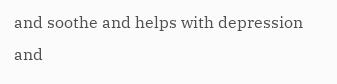and soothe and helps with depression and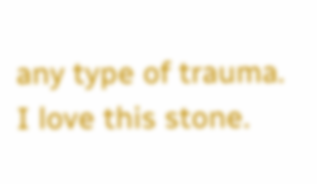any type of trauma. I love this stone.